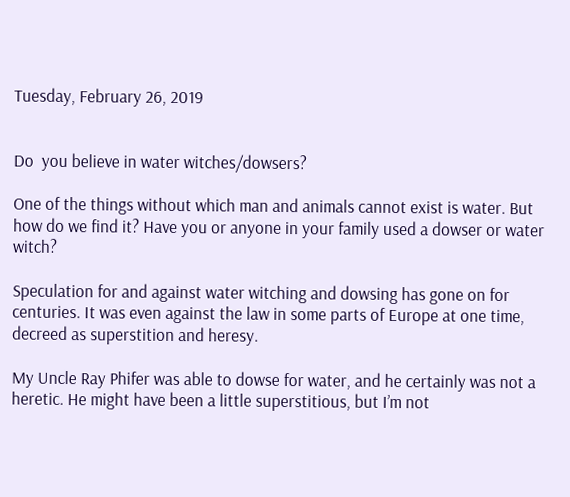Tuesday, February 26, 2019


Do  you believe in water witches/dowsers?

One of the things without which man and animals cannot exist is water. But how do we find it? Have you or anyone in your family used a dowser or water witch?

Speculation for and against water witching and dowsing has gone on for centuries. It was even against the law in some parts of Europe at one time, decreed as superstition and heresy.

My Uncle Ray Phifer was able to dowse for water, and he certainly was not a heretic. He might have been a little superstitious, but I’m not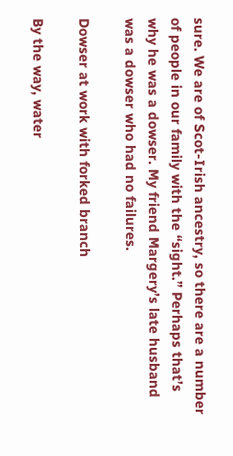sure. We are of Scot-Irish ancestry, so there are a number of people in our family with the “sight.” Perhaps that’s why he was a dowser. My friend Margery’s late husband was a dowser who had no failures.

Dowser at work with forked branch

By the way, water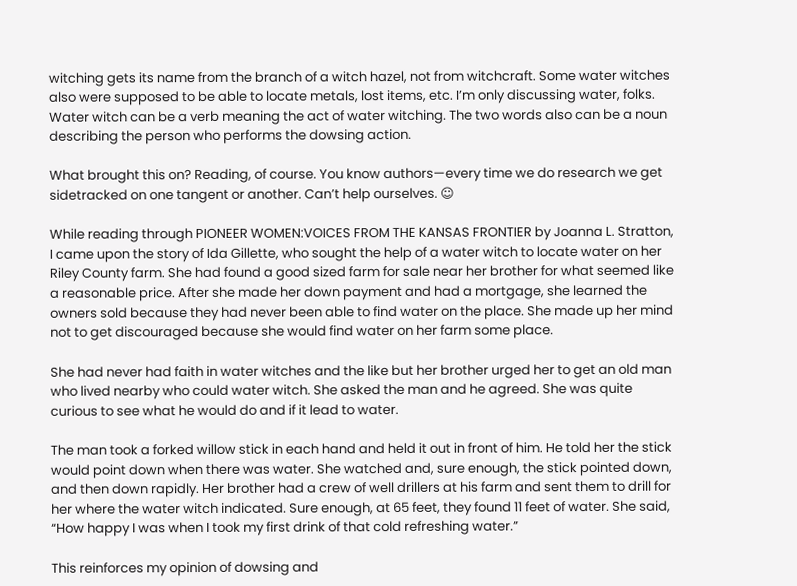witching gets its name from the branch of a witch hazel, not from witchcraft. Some water witches also were supposed to be able to locate metals, lost items, etc. I’m only discussing water, folks. Water witch can be a verb meaning the act of water witching. The two words also can be a noun describing the person who performs the dowsing action.

What brought this on? Reading, of course. You know authors—every time we do research we get sidetracked on one tangent or another. Can’t help ourselves. ☺

While reading through PIONEER WOMEN:VOICES FROM THE KANSAS FRONTIER by Joanna L. Stratton, I came upon the story of Ida Gillette, who sought the help of a water witch to locate water on her Riley County farm. She had found a good sized farm for sale near her brother for what seemed like a reasonable price. After she made her down payment and had a mortgage, she learned the owners sold because they had never been able to find water on the place. She made up her mind not to get discouraged because she would find water on her farm some place.

She had never had faith in water witches and the like but her brother urged her to get an old man who lived nearby who could water witch. She asked the man and he agreed. She was quite curious to see what he would do and if it lead to water.

The man took a forked willow stick in each hand and held it out in front of him. He told her the stick would point down when there was water. She watched and, sure enough, the stick pointed down, and then down rapidly. Her brother had a crew of well drillers at his farm and sent them to drill for her where the water witch indicated. Sure enough, at 65 feet, they found 11 feet of water. She said, “How happy I was when I took my first drink of that cold refreshing water.”

This reinforces my opinion of dowsing and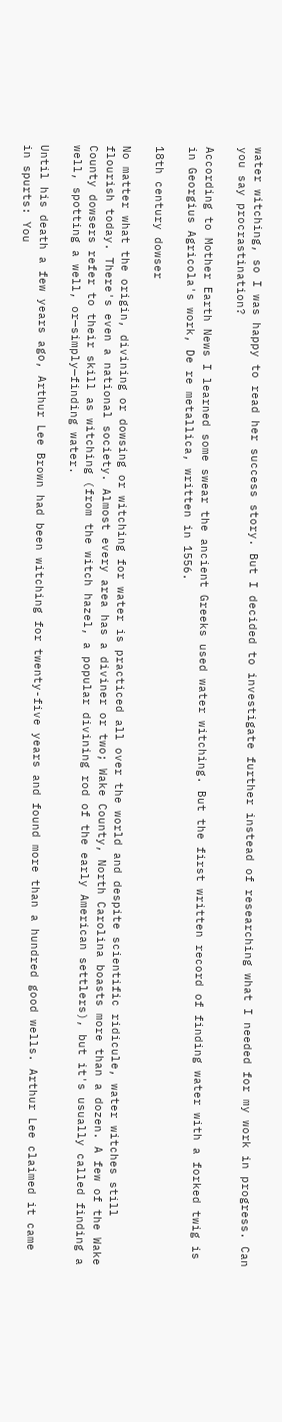water witching, so I was happy to read her success story. But I decided to investigate further instead of researching what I needed for my work in progress. Can you say procrastination?

According to Mother Earth News I learned some swear the ancient Greeks used water witching. But the first written record of finding water with a forked twig is in Georgius Agricola's work, De re metallica, written in 1556.

18th century dowser

No matter what the origin, divining or dowsing or witching for water is practiced all over the world and despite scientific ridicule, water witches still flourish today. There's even a national society. Almost every area has a diviner or two; Wake County, North Carolina boasts more than a dozen. A few of the Wake County dowsers refer to their skill as witching (from the witch hazel, a popular divining rod of the early American settlers), but it's usually called finding a well, spotting a well, or—simply—finding water.

Until his death a few years ago, Arthur Lee Brown had been witching for twenty-five years and found more than a hundred good wells. Arthur Lee claimed it came in spurts: You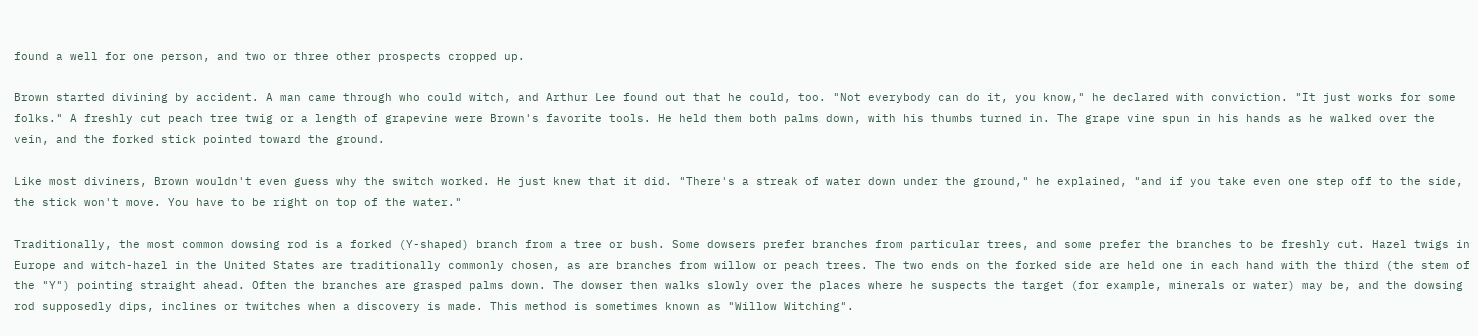found a well for one person, and two or three other prospects cropped up.

Brown started divining by accident. A man came through who could witch, and Arthur Lee found out that he could, too. "Not everybody can do it, you know," he declared with conviction. "It just works for some folks." A freshly cut peach tree twig or a length of grapevine were Brown's favorite tools. He held them both palms down, with his thumbs turned in. The grape vine spun in his hands as he walked over the vein, and the forked stick pointed toward the ground.

Like most diviners, Brown wouldn't even guess why the switch worked. He just knew that it did. "There's a streak of water down under the ground," he explained, "and if you take even one step off to the side, the stick won't move. You have to be right on top of the water."

Traditionally, the most common dowsing rod is a forked (Y-shaped) branch from a tree or bush. Some dowsers prefer branches from particular trees, and some prefer the branches to be freshly cut. Hazel twigs in Europe and witch-hazel in the United States are traditionally commonly chosen, as are branches from willow or peach trees. The two ends on the forked side are held one in each hand with the third (the stem of the "Y") pointing straight ahead. Often the branches are grasped palms down. The dowser then walks slowly over the places where he suspects the target (for example, minerals or water) may be, and the dowsing rod supposedly dips, inclines or twitches when a discovery is made. This method is sometimes known as "Willow Witching".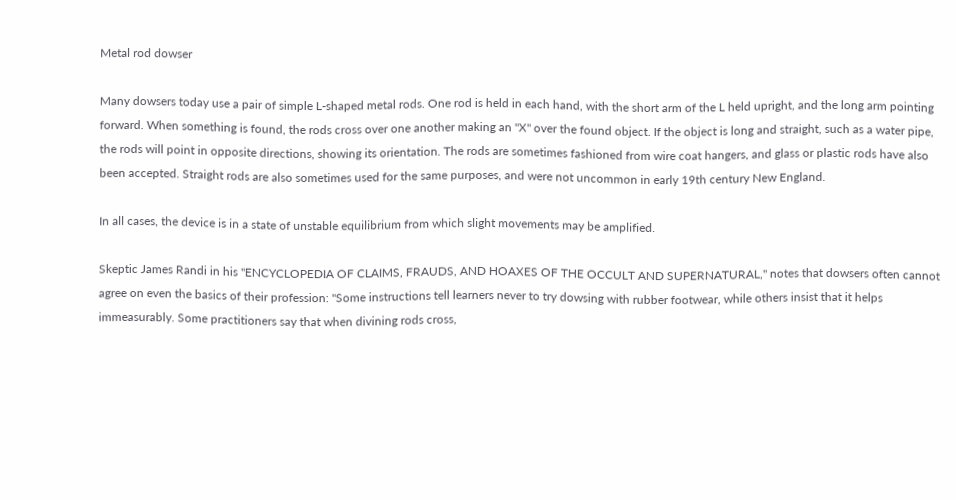Metal rod dowser

Many dowsers today use a pair of simple L-shaped metal rods. One rod is held in each hand, with the short arm of the L held upright, and the long arm pointing forward. When something is found, the rods cross over one another making an "X" over the found object. If the object is long and straight, such as a water pipe, the rods will point in opposite directions, showing its orientation. The rods are sometimes fashioned from wire coat hangers, and glass or plastic rods have also been accepted. Straight rods are also sometimes used for the same purposes, and were not uncommon in early 19th century New England.

In all cases, the device is in a state of unstable equilibrium from which slight movements may be amplified.

Skeptic James Randi in his "ENCYCLOPEDIA OF CLAIMS, FRAUDS, AND HOAXES OF THE OCCULT AND SUPERNATURAL," notes that dowsers often cannot agree on even the basics of their profession: "Some instructions tell learners never to try dowsing with rubber footwear, while others insist that it helps immeasurably. Some practitioners say that when divining rods cross,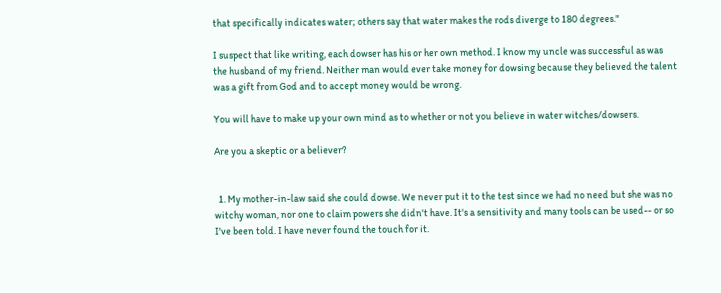that specifically indicates water; others say that water makes the rods diverge to 180 degrees."

I suspect that like writing, each dowser has his or her own method. I know my uncle was successful as was the husband of my friend. Neither man would ever take money for dowsing because they believed the talent was a gift from God and to accept money would be wrong.

You will have to make up your own mind as to whether or not you believe in water witches/dowsers.

Are you a skeptic or a believer?


  1. My mother-in-law said she could dowse. We never put it to the test since we had no need but she was no witchy woman, nor one to claim powers she didn't have. It's a sensitivity and many tools can be used-- or so I've been told. I have never found the touch for it.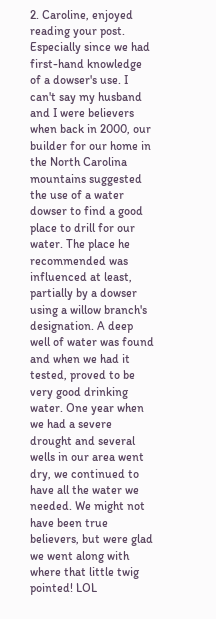2. Caroline, enjoyed reading your post. Especially since we had first-hand knowledge of a dowser's use. I can't say my husband and I were believers when back in 2000, our builder for our home in the North Carolina mountains suggested the use of a water dowser to find a good place to drill for our water. The place he recommended was influenced at least, partially by a dowser using a willow branch's designation. A deep well of water was found and when we had it tested, proved to be very good drinking water. One year when we had a severe drought and several wells in our area went dry, we continued to have all the water we needed. We might not have been true believers, but were glad we went along with where that little twig pointed! LOL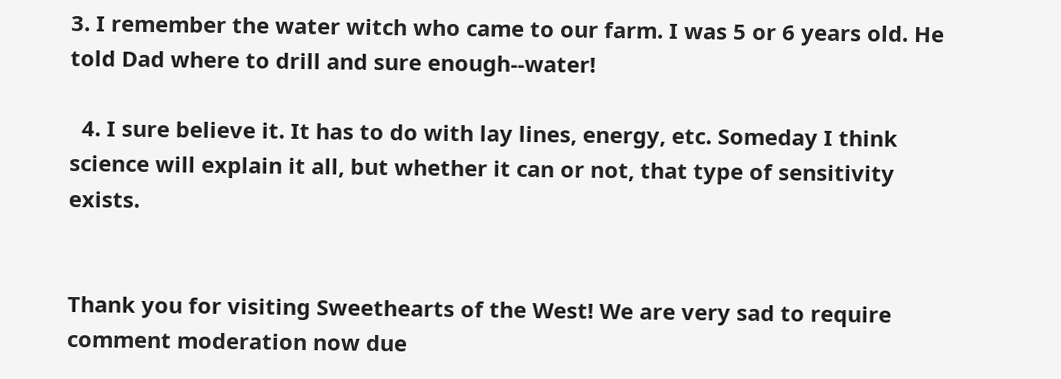3. I remember the water witch who came to our farm. I was 5 or 6 years old. He told Dad where to drill and sure enough--water!

  4. I sure believe it. It has to do with lay lines, energy, etc. Someday I think science will explain it all, but whether it can or not, that type of sensitivity exists.


Thank you for visiting Sweethearts of the West! We are very sad to require comment moderation now due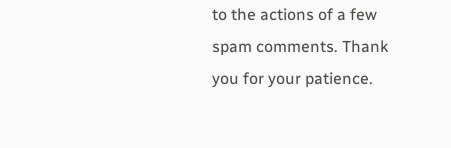to the actions of a few spam comments. Thank you for your patience.